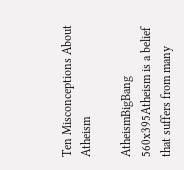Ten Misconceptions About Atheism

AtheismBigBang 560x395Atheism is a belief that suffers from many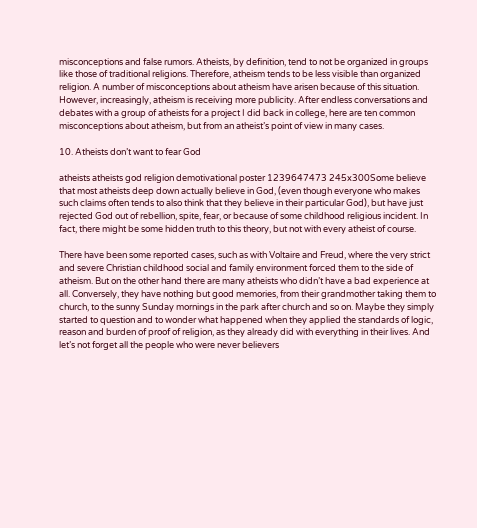misconceptions and false rumors. Atheists, by definition, tend to not be organized in groups like those of traditional religions. Therefore, atheism tends to be less visible than organized religion. A number of misconceptions about atheism have arisen because of this situation. However, increasingly, atheism is receiving more publicity. After endless conversations and debates with a group of atheists for a project I did back in college, here are ten common misconceptions about atheism, but from an atheist’s point of view in many cases.

10. Atheists don’t want to fear God

atheists atheists god religion demotivational poster 1239647473 245x300Some believe that most atheists deep down actually believe in God, (even though everyone who makes such claims often tends to also think that they believe in their particular God), but have just rejected God out of rebellion, spite, fear, or because of some childhood religious incident. In fact, there might be some hidden truth to this theory, but not with every atheist of course.

There have been some reported cases, such as with Voltaire and Freud, where the very strict and severe Christian childhood social and family environment forced them to the side of atheism. But on the other hand there are many atheists who didn’t have a bad experience at all. Conversely, they have nothing but good memories, from their grandmother taking them to church, to the sunny Sunday mornings in the park after church and so on. Maybe they simply started to question and to wonder what happened when they applied the standards of logic, reason and burden of proof of religion, as they already did with everything in their lives. And let’s not forget all the people who were never believers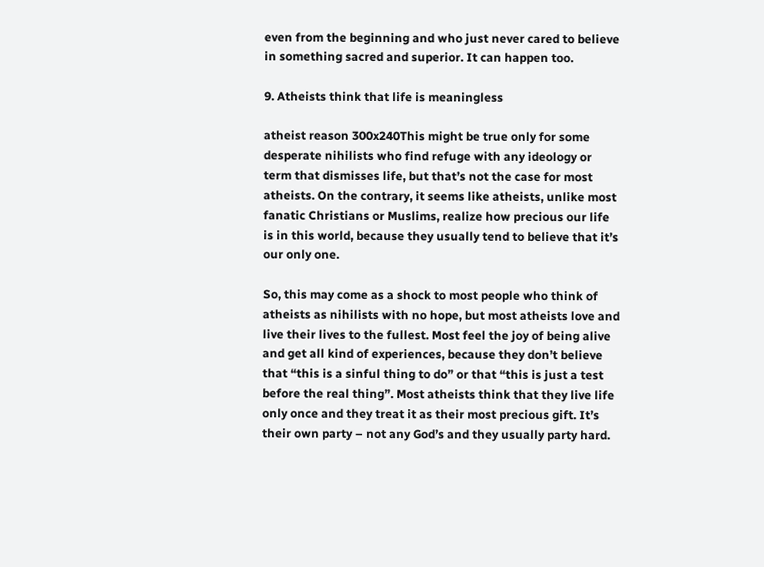even from the beginning and who just never cared to believe in something sacred and superior. It can happen too.

9. Atheists think that life is meaningless

atheist reason 300x240This might be true only for some desperate nihilists who find refuge with any ideology or term that dismisses life, but that’s not the case for most atheists. On the contrary, it seems like atheists, unlike most fanatic Christians or Muslims, realize how precious our life is in this world, because they usually tend to believe that it’s our only one.

So, this may come as a shock to most people who think of atheists as nihilists with no hope, but most atheists love and live their lives to the fullest. Most feel the joy of being alive and get all kind of experiences, because they don’t believe that “this is a sinful thing to do” or that “this is just a test before the real thing”. Most atheists think that they live life only once and they treat it as their most precious gift. It’s their own party – not any God’s and they usually party hard.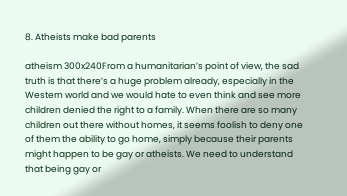8. Atheists make bad parents

atheism 300x240From a humanitarian’s point of view, the sad truth is that there’s a huge problem already, especially in the Western world and we would hate to even think and see more children denied the right to a family. When there are so many children out there without homes, it seems foolish to deny one of them the ability to go home, simply because their parents might happen to be gay or atheists. We need to understand that being gay or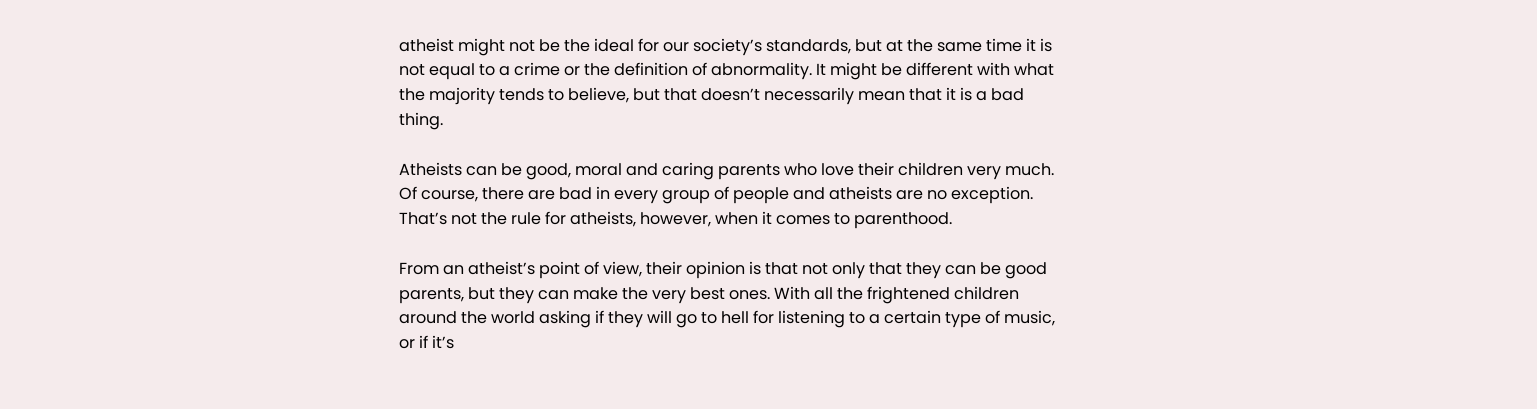atheist might not be the ideal for our society’s standards, but at the same time it is not equal to a crime or the definition of abnormality. It might be different with what the majority tends to believe, but that doesn’t necessarily mean that it is a bad thing.

Atheists can be good, moral and caring parents who love their children very much. Of course, there are bad in every group of people and atheists are no exception. That’s not the rule for atheists, however, when it comes to parenthood.

From an atheist’s point of view, their opinion is that not only that they can be good parents, but they can make the very best ones. With all the frightened children around the world asking if they will go to hell for listening to a certain type of music, or if it’s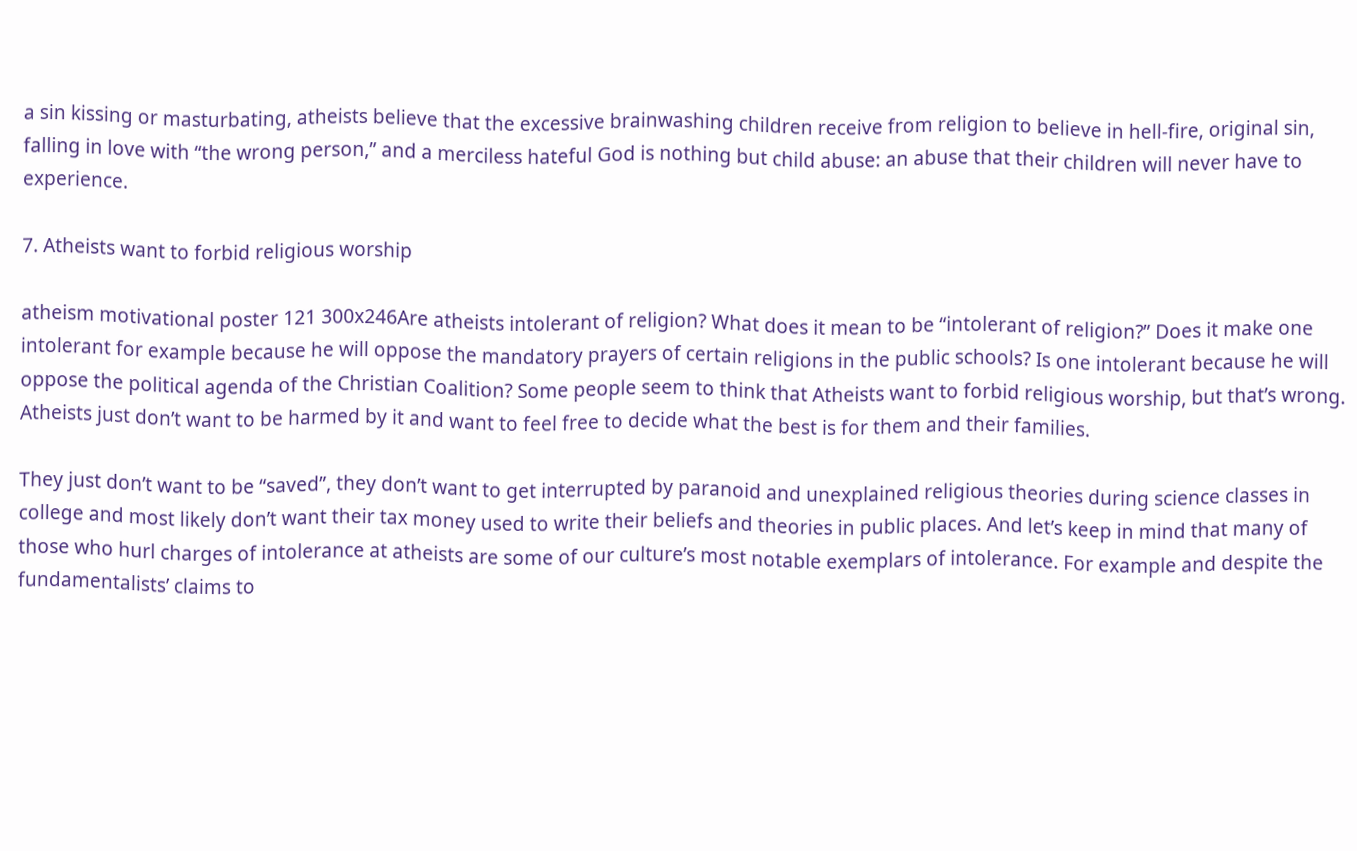a sin kissing or masturbating, atheists believe that the excessive brainwashing children receive from religion to believe in hell-fire, original sin, falling in love with “the wrong person,” and a merciless hateful God is nothing but child abuse: an abuse that their children will never have to experience.

7. Atheists want to forbid religious worship

atheism motivational poster 121 300x246Are atheists intolerant of religion? What does it mean to be “intolerant of religion?” Does it make one intolerant for example because he will oppose the mandatory prayers of certain religions in the public schools? Is one intolerant because he will oppose the political agenda of the Christian Coalition? Some people seem to think that Atheists want to forbid religious worship, but that’s wrong. Atheists just don’t want to be harmed by it and want to feel free to decide what the best is for them and their families.

They just don’t want to be “saved”, they don’t want to get interrupted by paranoid and unexplained religious theories during science classes in college and most likely don’t want their tax money used to write their beliefs and theories in public places. And let’s keep in mind that many of those who hurl charges of intolerance at atheists are some of our culture’s most notable exemplars of intolerance. For example and despite the fundamentalists’ claims to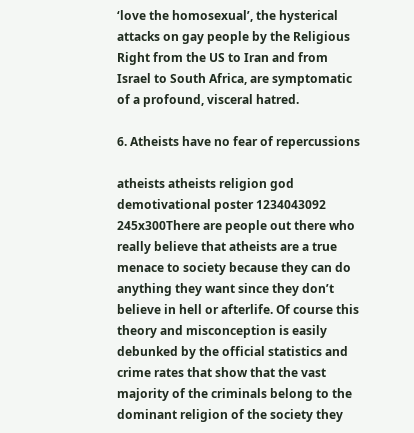‘love the homosexual’, the hysterical attacks on gay people by the Religious Right from the US to Iran and from Israel to South Africa, are symptomatic of a profound, visceral hatred.

6. Atheists have no fear of repercussions

atheists atheists religion god demotivational poster 1234043092 245x300There are people out there who really believe that atheists are a true menace to society because they can do anything they want since they don’t believe in hell or afterlife. Of course this theory and misconception is easily debunked by the official statistics and crime rates that show that the vast majority of the criminals belong to the dominant religion of the society they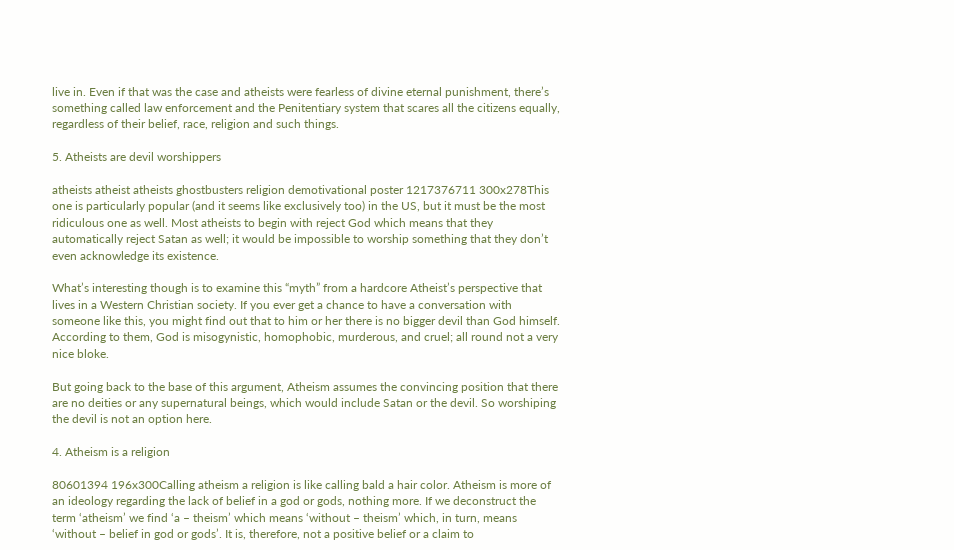live in. Even if that was the case and atheists were fearless of divine eternal punishment, there’s something called law enforcement and the Penitentiary system that scares all the citizens equally, regardless of their belief, race, religion and such things.

5. Atheists are devil worshippers

atheists atheist atheists ghostbusters religion demotivational poster 1217376711 300x278This one is particularly popular (and it seems like exclusively too) in the US, but it must be the most ridiculous one as well. Most atheists to begin with reject God which means that they automatically reject Satan as well; it would be impossible to worship something that they don’t even acknowledge its existence.

What’s interesting though is to examine this “myth” from a hardcore Atheist’s perspective that lives in a Western Christian society. If you ever get a chance to have a conversation with someone like this, you might find out that to him or her there is no bigger devil than God himself. According to them, God is misogynistic, homophobic, murderous, and cruel; all round not a very nice bloke.

But going back to the base of this argument, Atheism assumes the convincing position that there are no deities or any supernatural beings, which would include Satan or the devil. So worshiping the devil is not an option here.

4. Atheism is a religion

80601394 196x300Calling atheism a religion is like calling bald a hair color. Atheism is more of an ideology regarding the lack of belief in a god or gods, nothing more. If we deconstruct the term ‘atheism’ we find ‘a – theism’ which means ‘without – theism’ which, in turn, means ‘without – belief in god or gods’. It is, therefore, not a positive belief or a claim to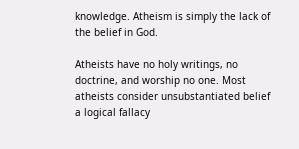knowledge. Atheism is simply the lack of the belief in God.

Atheists have no holy writings, no doctrine, and worship no one. Most atheists consider unsubstantiated belief a logical fallacy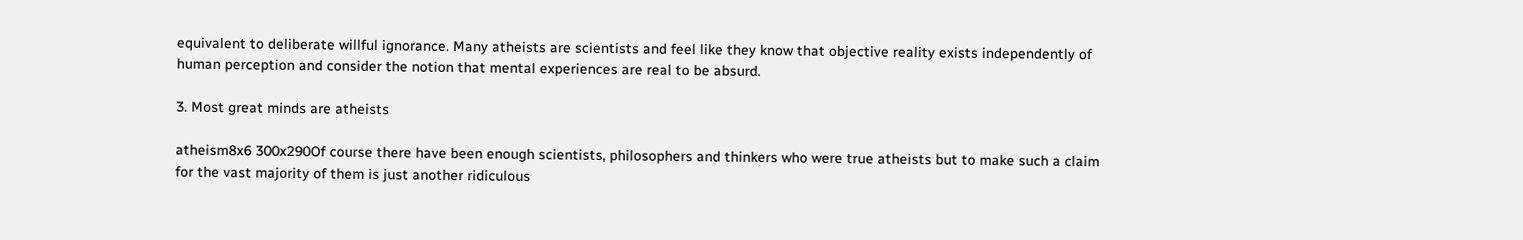equivalent to deliberate willful ignorance. Many atheists are scientists and feel like they know that objective reality exists independently of human perception and consider the notion that mental experiences are real to be absurd.

3. Most great minds are atheists

atheism8x6 300x290Of course there have been enough scientists, philosophers and thinkers who were true atheists but to make such a claim for the vast majority of them is just another ridiculous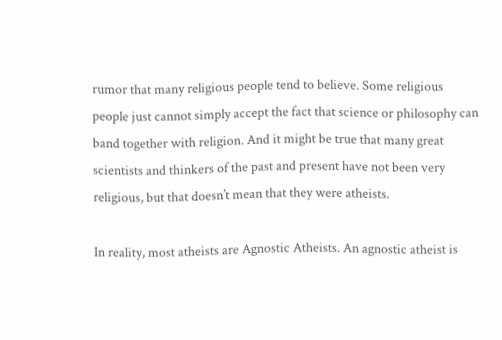rumor that many religious people tend to believe. Some religious people just cannot simply accept the fact that science or philosophy can band together with religion. And it might be true that many great scientists and thinkers of the past and present have not been very religious, but that doesn’t mean that they were atheists.

In reality, most atheists are Agnostic Atheists. An agnostic atheist is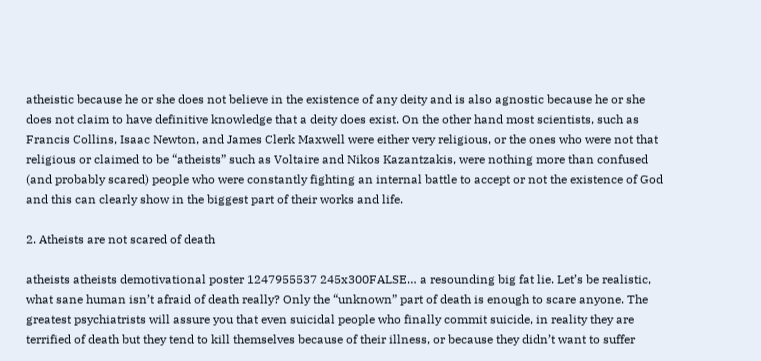atheistic because he or she does not believe in the existence of any deity and is also agnostic because he or she does not claim to have definitive knowledge that a deity does exist. On the other hand most scientists, such as Francis Collins, Isaac Newton, and James Clerk Maxwell were either very religious, or the ones who were not that religious or claimed to be “atheists” such as Voltaire and Nikos Kazantzakis, were nothing more than confused (and probably scared) people who were constantly fighting an internal battle to accept or not the existence of God and this can clearly show in the biggest part of their works and life.

2. Atheists are not scared of death

atheists atheists demotivational poster 1247955537 245x300FALSE… a resounding big fat lie. Let’s be realistic, what sane human isn’t afraid of death really? Only the “unknown” part of death is enough to scare anyone. The greatest psychiatrists will assure you that even suicidal people who finally commit suicide, in reality they are terrified of death but they tend to kill themselves because of their illness, or because they didn’t want to suffer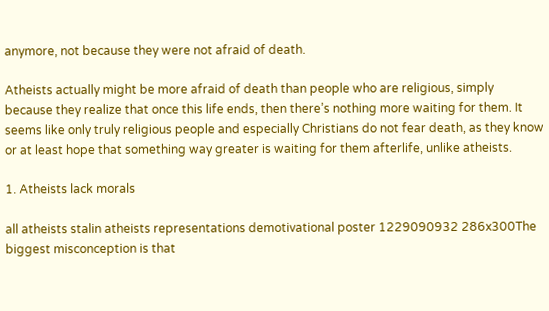anymore, not because they were not afraid of death.

Atheists actually might be more afraid of death than people who are religious, simply because they realize that once this life ends, then there’s nothing more waiting for them. It seems like only truly religious people and especially Christians do not fear death, as they know or at least hope that something way greater is waiting for them afterlife, unlike atheists.

1. Atheists lack morals

all atheists stalin atheists representations demotivational poster 1229090932 286x300The biggest misconception is that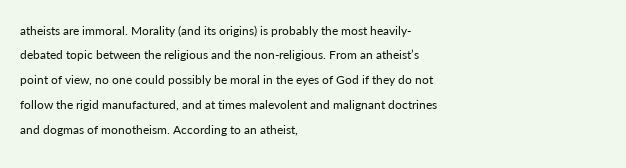atheists are immoral. Morality (and its origins) is probably the most heavily-debated topic between the religious and the non-religious. From an atheist’s point of view, no one could possibly be moral in the eyes of God if they do not follow the rigid manufactured, and at times malevolent and malignant doctrines and dogmas of monotheism. According to an atheist,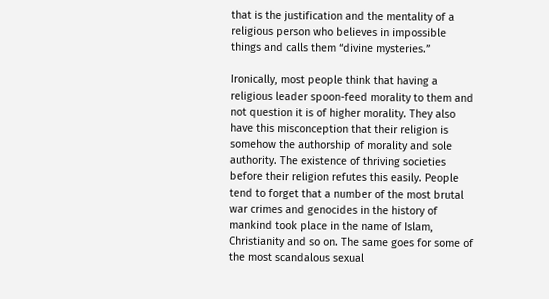that is the justification and the mentality of a religious person who believes in impossible things and calls them “divine mysteries.”

Ironically, most people think that having a religious leader spoon-feed morality to them and not question it is of higher morality. They also have this misconception that their religion is somehow the authorship of morality and sole authority. The existence of thriving societies before their religion refutes this easily. People tend to forget that a number of the most brutal war crimes and genocides in the history of mankind took place in the name of Islam, Christianity and so on. The same goes for some of the most scandalous sexual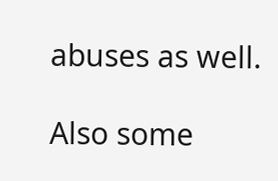abuses as well.

Also some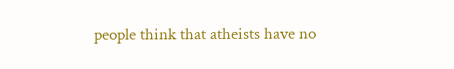people think that atheists have no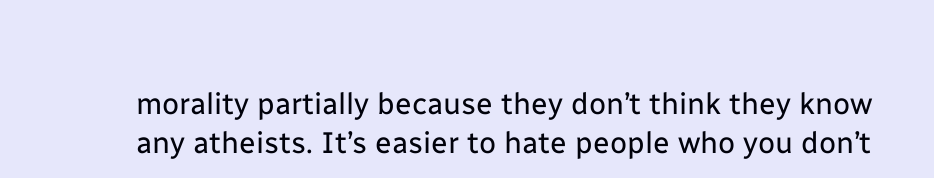morality partially because they don’t think they know any atheists. It’s easier to hate people who you don’t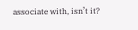associate with, isn’t it?